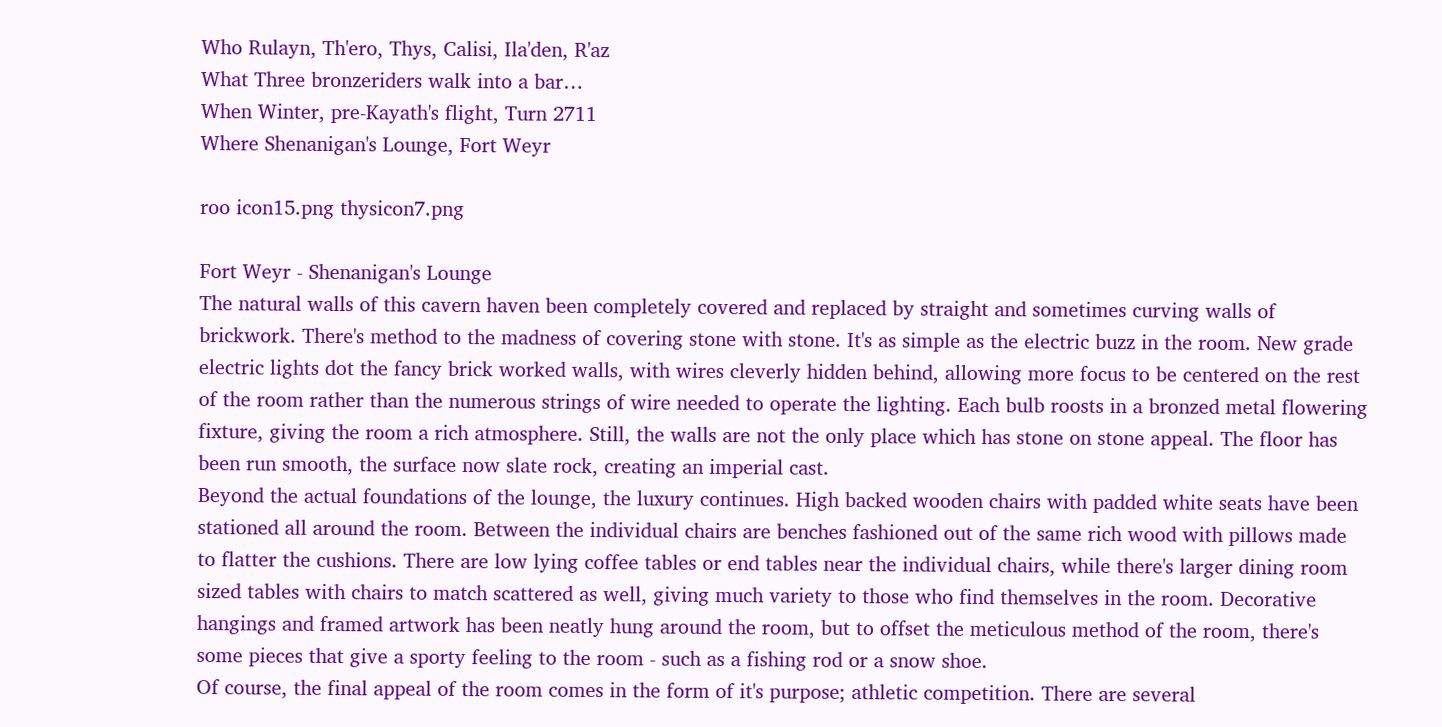Who Rulayn, Th'ero, Thys, Calisi, Ila'den, R'az
What Three bronzeriders walk into a bar…
When Winter, pre-Kayath's flight, Turn 2711
Where Shenanigan's Lounge, Fort Weyr

roo icon15.png thysicon7.png

Fort Weyr - Shenanigan's Lounge
The natural walls of this cavern haven been completely covered and replaced by straight and sometimes curving walls of brickwork. There's method to the madness of covering stone with stone. It's as simple as the electric buzz in the room. New grade electric lights dot the fancy brick worked walls, with wires cleverly hidden behind, allowing more focus to be centered on the rest of the room rather than the numerous strings of wire needed to operate the lighting. Each bulb roosts in a bronzed metal flowering fixture, giving the room a rich atmosphere. Still, the walls are not the only place which has stone on stone appeal. The floor has been run smooth, the surface now slate rock, creating an imperial cast.
Beyond the actual foundations of the lounge, the luxury continues. High backed wooden chairs with padded white seats have been stationed all around the room. Between the individual chairs are benches fashioned out of the same rich wood with pillows made to flatter the cushions. There are low lying coffee tables or end tables near the individual chairs, while there's larger dining room sized tables with chairs to match scattered as well, giving much variety to those who find themselves in the room. Decorative hangings and framed artwork has been neatly hung around the room, but to offset the meticulous method of the room, there's some pieces that give a sporty feeling to the room - such as a fishing rod or a snow shoe.
Of course, the final appeal of the room comes in the form of it's purpose; athletic competition. There are several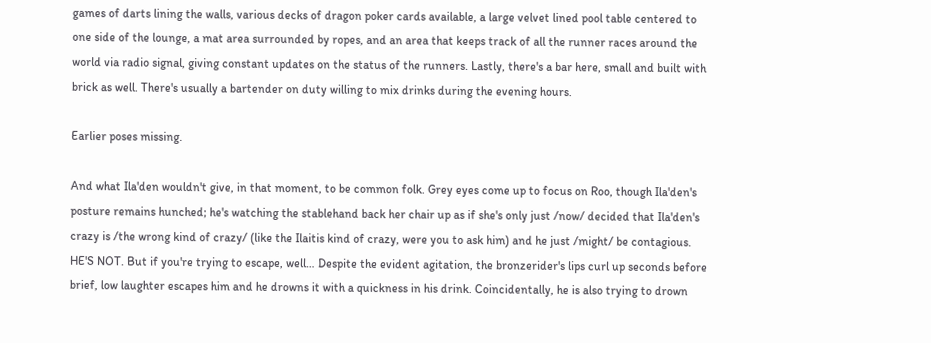games of darts lining the walls, various decks of dragon poker cards available, a large velvet lined pool table centered to one side of the lounge, a mat area surrounded by ropes, and an area that keeps track of all the runner races around the world via radio signal, giving constant updates on the status of the runners. Lastly, there's a bar here, small and built with brick as well. There's usually a bartender on duty willing to mix drinks during the evening hours.

Earlier poses missing.

And what Ila'den wouldn't give, in that moment, to be common folk. Grey eyes come up to focus on Roo, though Ila'den's posture remains hunched; he's watching the stablehand back her chair up as if she's only just /now/ decided that Ila'den's crazy is /the wrong kind of crazy/ (like the Ilaitis kind of crazy, were you to ask him) and he just /might/ be contagious. HE'S NOT. But if you're trying to escape, well… Despite the evident agitation, the bronzerider's lips curl up seconds before brief, low laughter escapes him and he drowns it with a quickness in his drink. Coincidentally, he is also trying to drown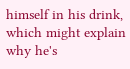himself in his drink, which might explain why he's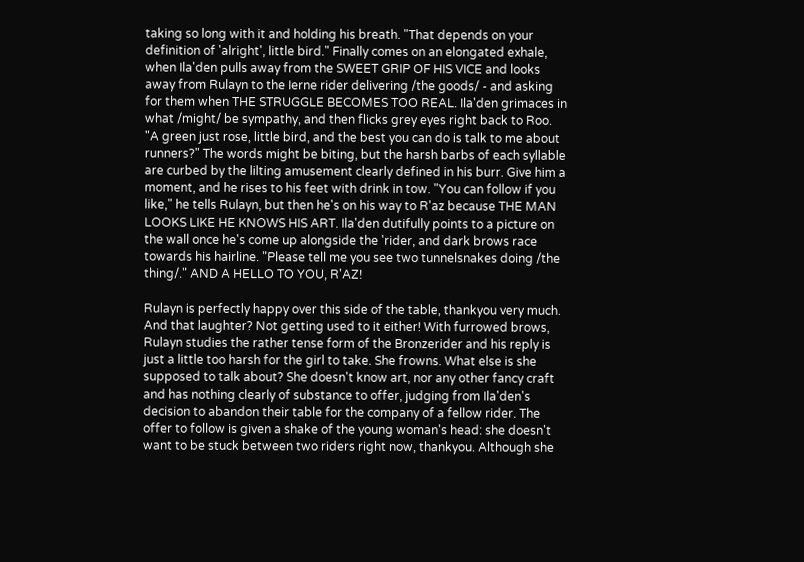taking so long with it and holding his breath. "That depends on your definition of 'alright', little bird." Finally comes on an elongated exhale, when Ila'den pulls away from the SWEET GRIP OF HIS VICE and looks away from Rulayn to the Ierne rider delivering /the goods/ - and asking for them when THE STRUGGLE BECOMES TOO REAL. Ila'den grimaces in what /might/ be sympathy, and then flicks grey eyes right back to Roo. "A green just rose, little bird, and the best you can do is talk to me about runners?" The words might be biting, but the harsh barbs of each syllable are curbed by the lilting amusement clearly defined in his burr. Give him a moment, and he rises to his feet with drink in tow. "You can follow if you like," he tells Rulayn, but then he's on his way to R'az because THE MAN LOOKS LIKE HE KNOWS HIS ART. Ila'den dutifully points to a picture on the wall once he's come up alongside the 'rider, and dark brows race towards his hairline. "Please tell me you see two tunnelsnakes doing /the thing/." AND A HELLO TO YOU, R'AZ!

Rulayn is perfectly happy over this side of the table, thankyou very much. And that laughter? Not getting used to it either! With furrowed brows, Rulayn studies the rather tense form of the Bronzerider and his reply is just a little too harsh for the girl to take. She frowns. What else is she supposed to talk about? She doesn't know art, nor any other fancy craft and has nothing clearly of substance to offer, judging from Ila'den's decision to abandon their table for the company of a fellow rider. The offer to follow is given a shake of the young woman's head: she doesn't want to be stuck between two riders right now, thankyou. Although she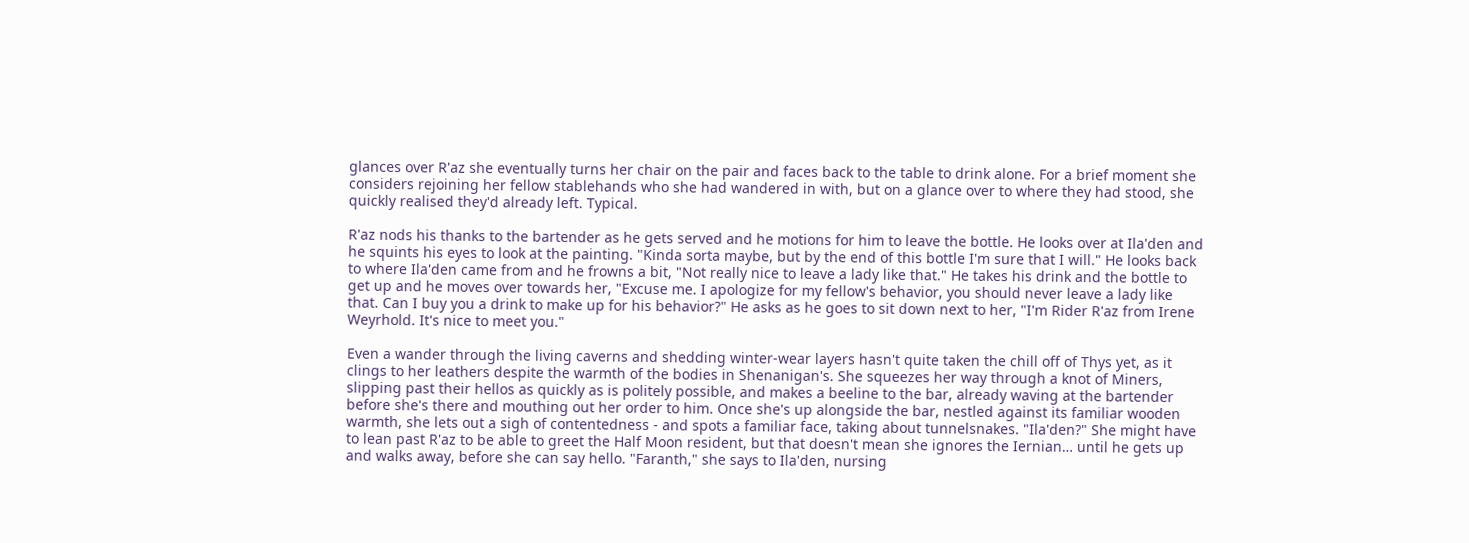glances over R'az she eventually turns her chair on the pair and faces back to the table to drink alone. For a brief moment she considers rejoining her fellow stablehands who she had wandered in with, but on a glance over to where they had stood, she quickly realised they'd already left. Typical.

R'az nods his thanks to the bartender as he gets served and he motions for him to leave the bottle. He looks over at Ila'den and he squints his eyes to look at the painting. "Kinda sorta maybe, but by the end of this bottle I'm sure that I will." He looks back to where Ila'den came from and he frowns a bit, "Not really nice to leave a lady like that." He takes his drink and the bottle to get up and he moves over towards her, "Excuse me. I apologize for my fellow's behavior, you should never leave a lady like that. Can I buy you a drink to make up for his behavior?" He asks as he goes to sit down next to her, "I'm Rider R'az from Irene Weyrhold. It's nice to meet you."

Even a wander through the living caverns and shedding winter-wear layers hasn't quite taken the chill off of Thys yet, as it clings to her leathers despite the warmth of the bodies in Shenanigan's. She squeezes her way through a knot of Miners, slipping past their hellos as quickly as is politely possible, and makes a beeline to the bar, already waving at the bartender before she's there and mouthing out her order to him. Once she's up alongside the bar, nestled against its familiar wooden warmth, she lets out a sigh of contentedness - and spots a familiar face, taking about tunnelsnakes. "Ila'den?" She might have to lean past R'az to be able to greet the Half Moon resident, but that doesn't mean she ignores the Iernian… until he gets up and walks away, before she can say hello. "Faranth," she says to Ila'den, nursing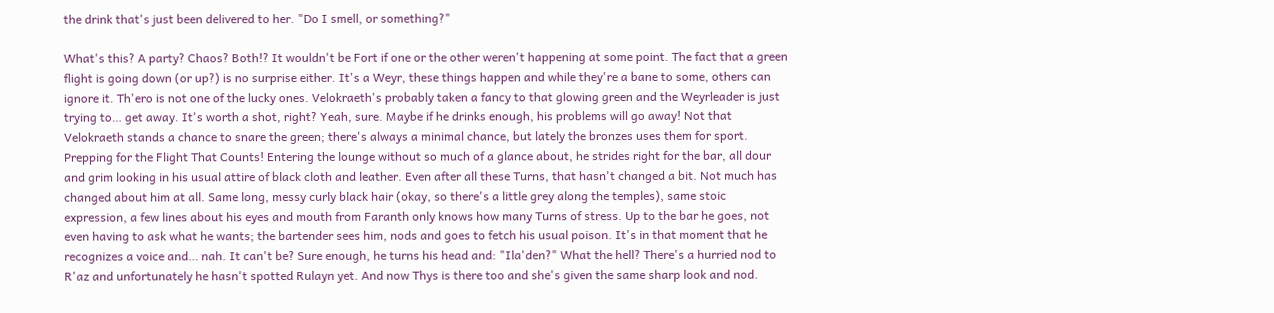the drink that's just been delivered to her. "Do I smell, or something?"

What's this? A party? Chaos? Both!? It wouldn't be Fort if one or the other weren't happening at some point. The fact that a green flight is going down (or up?) is no surprise either. It's a Weyr, these things happen and while they're a bane to some, others can ignore it. Th'ero is not one of the lucky ones. Velokraeth's probably taken a fancy to that glowing green and the Weyrleader is just trying to… get away. It's worth a shot, right? Yeah, sure. Maybe if he drinks enough, his problems will go away! Not that Velokraeth stands a chance to snare the green; there's always a minimal chance, but lately the bronzes uses them for sport. Prepping for the Flight That Counts! Entering the lounge without so much of a glance about, he strides right for the bar, all dour and grim looking in his usual attire of black cloth and leather. Even after all these Turns, that hasn't changed a bit. Not much has changed about him at all. Same long, messy curly black hair (okay, so there's a little grey along the temples), same stoic expression, a few lines about his eyes and mouth from Faranth only knows how many Turns of stress. Up to the bar he goes, not even having to ask what he wants; the bartender sees him, nods and goes to fetch his usual poison. It's in that moment that he recognizes a voice and… nah. It can't be? Sure enough, he turns his head and: "Ila'den?" What the hell? There's a hurried nod to R'az and unfortunately he hasn't spotted Rulayn yet. And now Thys is there too and she's given the same sharp look and nod.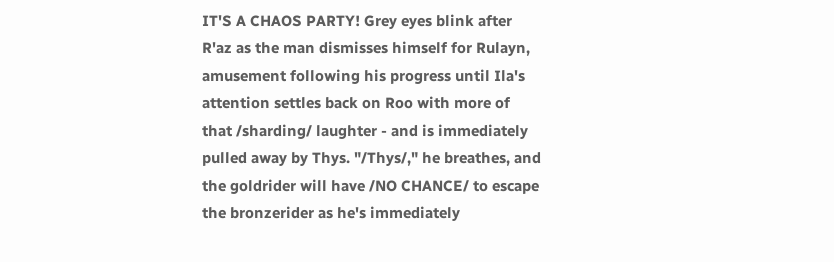IT'S A CHAOS PARTY! Grey eyes blink after R'az as the man dismisses himself for Rulayn, amusement following his progress until Ila's attention settles back on Roo with more of that /sharding/ laughter - and is immediately pulled away by Thys. "/Thys/," he breathes, and the goldrider will have /NO CHANCE/ to escape the bronzerider as he's immediately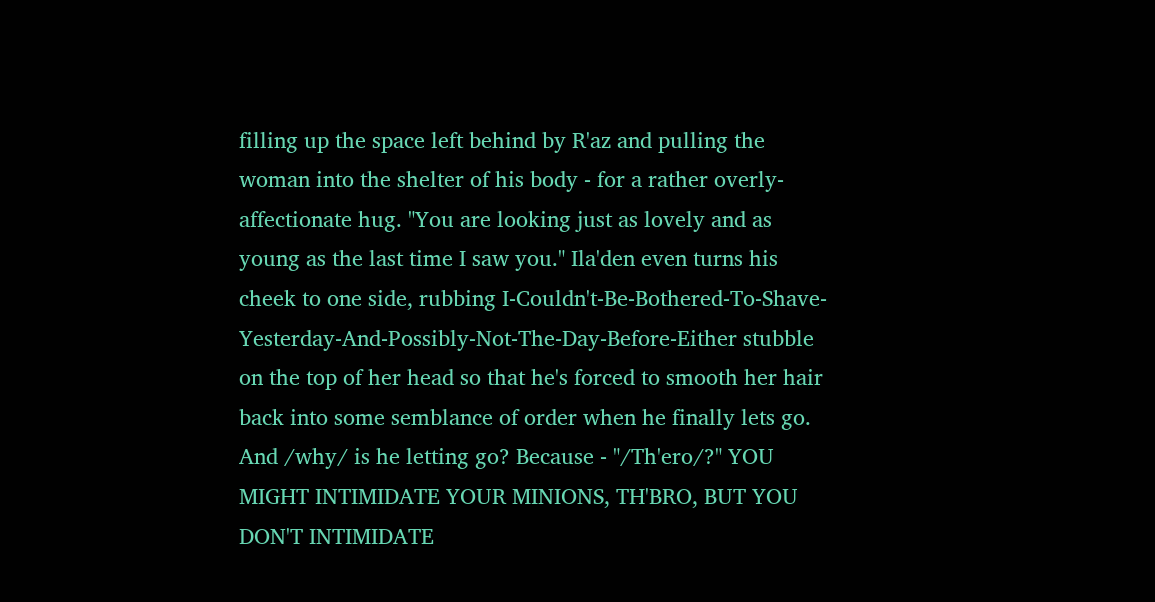filling up the space left behind by R'az and pulling the woman into the shelter of his body - for a rather overly-affectionate hug. "You are looking just as lovely and as young as the last time I saw you." Ila'den even turns his cheek to one side, rubbing I-Couldn't-Be-Bothered-To-Shave-Yesterday-And-Possibly-Not-The-Day-Before-Either stubble on the top of her head so that he's forced to smooth her hair back into some semblance of order when he finally lets go. And /why/ is he letting go? Because - "/Th'ero/?" YOU MIGHT INTIMIDATE YOUR MINIONS, TH'BRO, BUT YOU DON'T INTIMIDATE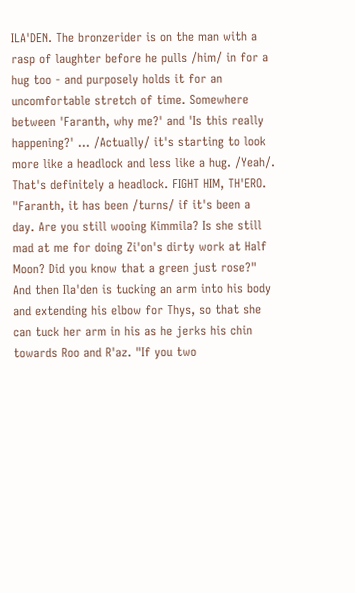ILA'DEN. The bronzerider is on the man with a rasp of laughter before he pulls /him/ in for a hug too - and purposely holds it for an uncomfortable stretch of time. Somewhere between 'Faranth, why me?' and 'Is this really happening?' … /Actually/ it's starting to look more like a headlock and less like a hug. /Yeah/. That's definitely a headlock. FIGHT HIM, TH'ERO. "Faranth, it has been /turns/ if it's been a day. Are you still wooing Kimmila? Is she still mad at me for doing Zi'on's dirty work at Half Moon? Did you know that a green just rose?" And then Ila'den is tucking an arm into his body and extending his elbow for Thys, so that she can tuck her arm in his as he jerks his chin towards Roo and R'az. "If you two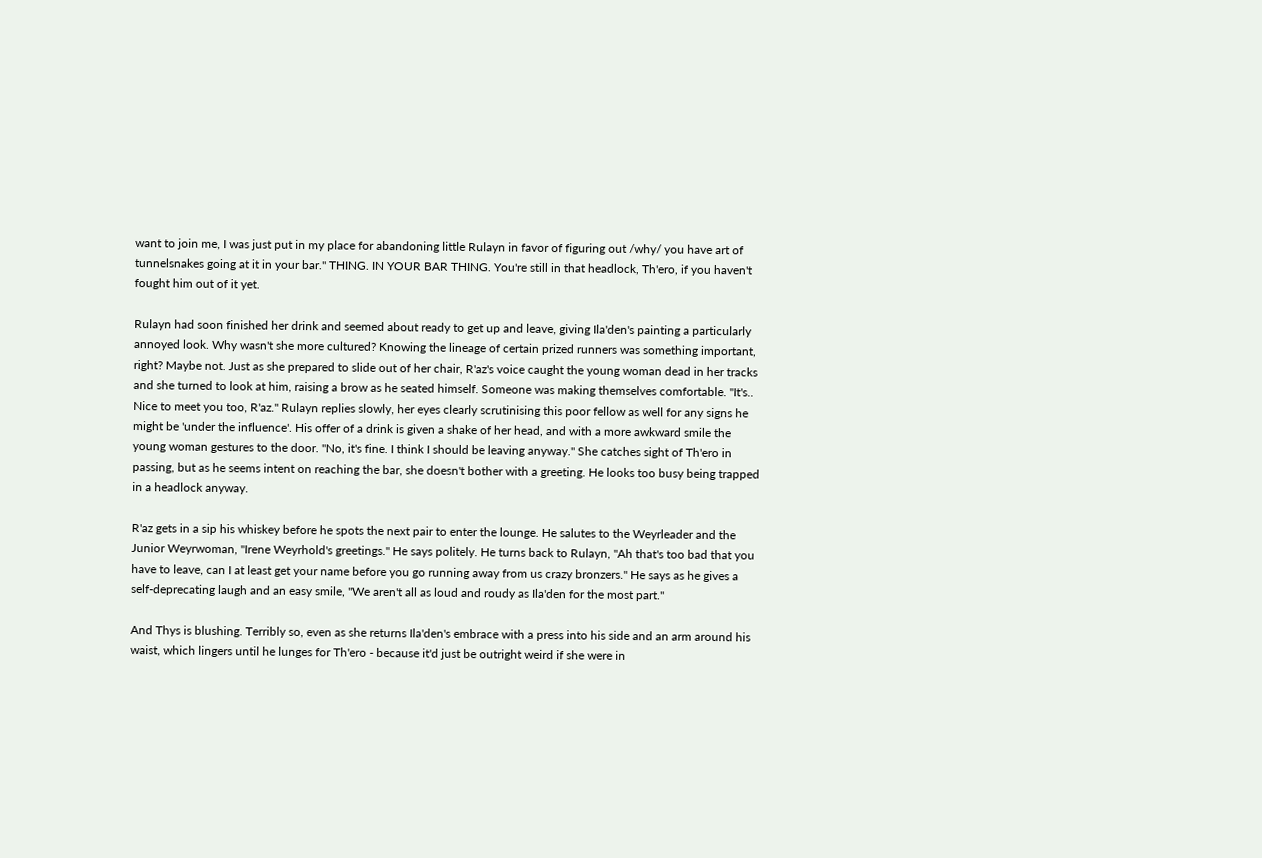want to join me, I was just put in my place for abandoning little Rulayn in favor of figuring out /why/ you have art of tunnelsnakes going at it in your bar." THING. IN YOUR BAR THING. You're still in that headlock, Th'ero, if you haven't fought him out of it yet.

Rulayn had soon finished her drink and seemed about ready to get up and leave, giving Ila'den's painting a particularly annoyed look. Why wasn't she more cultured? Knowing the lineage of certain prized runners was something important, right? Maybe not. Just as she prepared to slide out of her chair, R'az's voice caught the young woman dead in her tracks and she turned to look at him, raising a brow as he seated himself. Someone was making themselves comfortable. "It's.. Nice to meet you too, R'az." Rulayn replies slowly, her eyes clearly scrutinising this poor fellow as well for any signs he might be 'under the influence'. His offer of a drink is given a shake of her head, and with a more awkward smile the young woman gestures to the door. "No, it's fine. I think I should be leaving anyway." She catches sight of Th'ero in passing, but as he seems intent on reaching the bar, she doesn't bother with a greeting. He looks too busy being trapped in a headlock anyway.

R'az gets in a sip his whiskey before he spots the next pair to enter the lounge. He salutes to the Weyrleader and the Junior Weyrwoman, "Irene Weyrhold's greetings." He says politely. He turns back to Rulayn, "Ah that's too bad that you have to leave, can I at least get your name before you go running away from us crazy bronzers." He says as he gives a self-deprecating laugh and an easy smile, "We aren't all as loud and roudy as Ila'den for the most part."

And Thys is blushing. Terribly so, even as she returns Ila'den's embrace with a press into his side and an arm around his waist, which lingers until he lunges for Th'ero - because it'd just be outright weird if she were in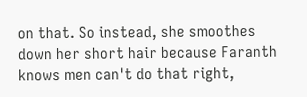on that. So instead, she smoothes down her short hair because Faranth knows men can't do that right,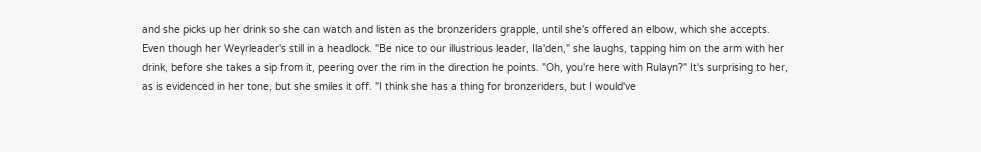and she picks up her drink so she can watch and listen as the bronzeriders grapple, until she's offered an elbow, which she accepts. Even though her Weyrleader's still in a headlock. "Be nice to our illustrious leader, Ila'den," she laughs, tapping him on the arm with her drink, before she takes a sip from it, peering over the rim in the direction he points. "Oh, you're here with Rulayn?" It's surprising to her, as is evidenced in her tone, but she smiles it off. "I think she has a thing for bronzeriders, but I would've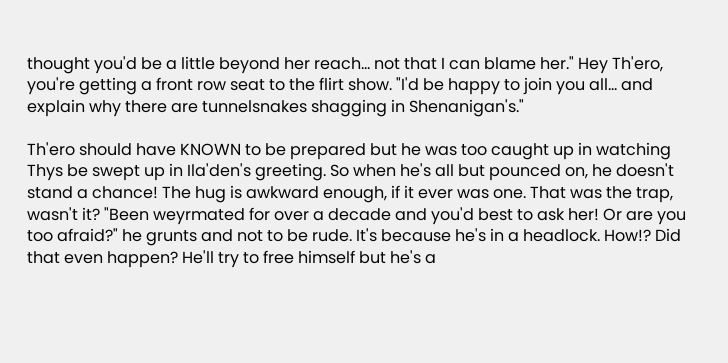thought you'd be a little beyond her reach… not that I can blame her." Hey Th'ero, you're getting a front row seat to the flirt show. "I'd be happy to join you all… and explain why there are tunnelsnakes shagging in Shenanigan's."

Th'ero should have KNOWN to be prepared but he was too caught up in watching Thys be swept up in Ila'den's greeting. So when he's all but pounced on, he doesn't stand a chance! The hug is awkward enough, if it ever was one. That was the trap, wasn't it? "Been weyrmated for over a decade and you'd best to ask her! Or are you too afraid?" he grunts and not to be rude. It's because he's in a headlock. How!? Did that even happen? He'll try to free himself but he's a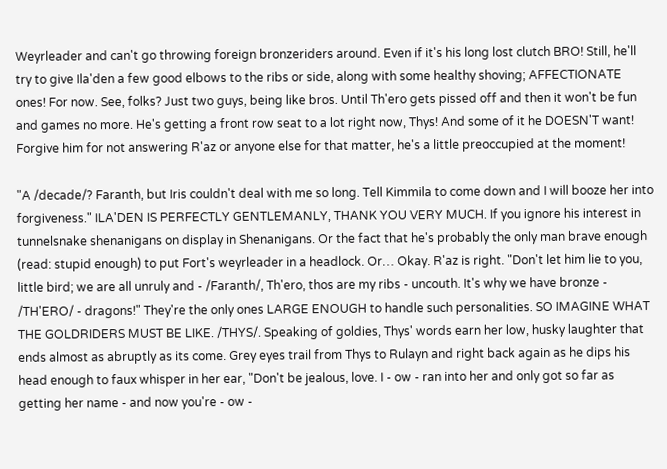Weyrleader and can't go throwing foreign bronzeriders around. Even if it's his long lost clutch BRO! Still, he'll try to give Ila'den a few good elbows to the ribs or side, along with some healthy shoving; AFFECTIONATE ones! For now. See, folks? Just two guys, being like bros. Until Th'ero gets pissed off and then it won't be fun and games no more. He's getting a front row seat to a lot right now, Thys! And some of it he DOESN'T want! Forgive him for not answering R'az or anyone else for that matter, he's a little preoccupied at the moment!

"A /decade/? Faranth, but Iris couldn't deal with me so long. Tell Kimmila to come down and I will booze her into forgiveness." ILA'DEN IS PERFECTLY GENTLEMANLY, THANK YOU VERY MUCH. If you ignore his interest in tunnelsnake shenanigans on display in Shenanigans. Or the fact that he's probably the only man brave enough (read: stupid enough) to put Fort's weyrleader in a headlock. Or… Okay. R'az is right. "Don't let him lie to you, little bird; we are all unruly and - /Faranth/, Th'ero, thos are my ribs - uncouth. It's why we have bronze - /TH'ERO/ - dragons!" They're the only ones LARGE ENOUGH to handle such personalities. SO IMAGINE WHAT THE GOLDRIDERS MUST BE LIKE. /THYS/. Speaking of goldies, Thys' words earn her low, husky laughter that ends almost as abruptly as its come. Grey eyes trail from Thys to Rulayn and right back again as he dips his head enough to faux whisper in her ear, "Don't be jealous, love. I - ow - ran into her and only got so far as getting her name - and now you're - ow -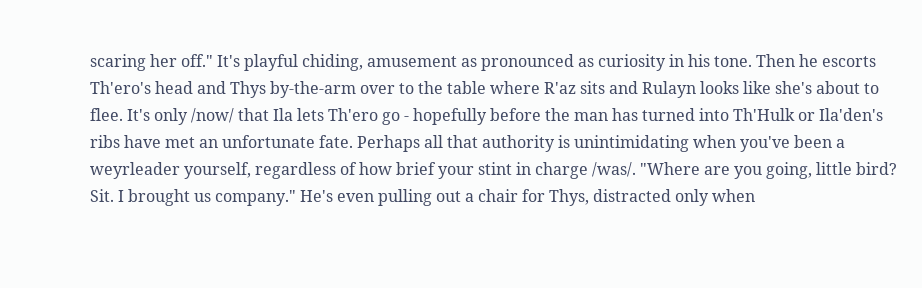scaring her off." It's playful chiding, amusement as pronounced as curiosity in his tone. Then he escorts Th'ero's head and Thys by-the-arm over to the table where R'az sits and Rulayn looks like she's about to flee. It's only /now/ that Ila lets Th'ero go - hopefully before the man has turned into Th'Hulk or Ila'den's ribs have met an unfortunate fate. Perhaps all that authority is unintimidating when you've been a weyrleader yourself, regardless of how brief your stint in charge /was/. "Where are you going, little bird? Sit. I brought us company." He's even pulling out a chair for Thys, distracted only when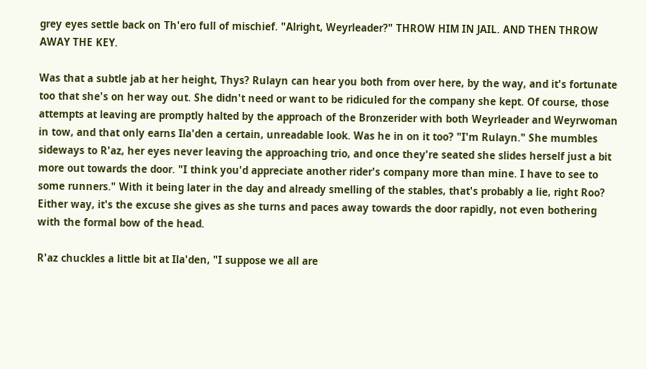grey eyes settle back on Th'ero full of mischief. "Alright, Weyrleader?" THROW HIM IN JAIL. AND THEN THROW AWAY THE KEY.

Was that a subtle jab at her height, Thys? Rulayn can hear you both from over here, by the way, and it's fortunate too that she's on her way out. She didn't need or want to be ridiculed for the company she kept. Of course, those attempts at leaving are promptly halted by the approach of the Bronzerider with both Weyrleader and Weyrwoman in tow, and that only earns Ila'den a certain, unreadable look. Was he in on it too? "I'm Rulayn." She mumbles sideways to R'az, her eyes never leaving the approaching trio, and once they're seated she slides herself just a bit more out towards the door. "I think you'd appreciate another rider's company more than mine. I have to see to some runners." With it being later in the day and already smelling of the stables, that's probably a lie, right Roo? Either way, it's the excuse she gives as she turns and paces away towards the door rapidly, not even bothering with the formal bow of the head.

R'az chuckles a little bit at Ila'den, "I suppose we all are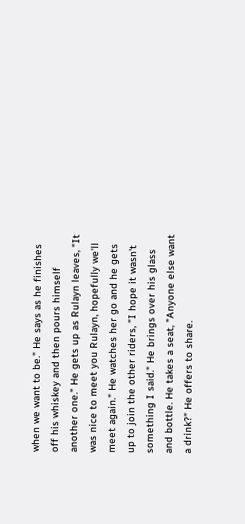when we want to be." He says as he finishes off his whiskey and then pours himself another one." He gets up as Rulayn leaves, "It was nice to meet you Rulayn, hopefully we'll meet again." He watches her go and he gets up to join the other riders, "I hope it wasn't something I said." He brings over his glass and bottle. He takes a seat, "Anyone else want a drink?" He offers to share.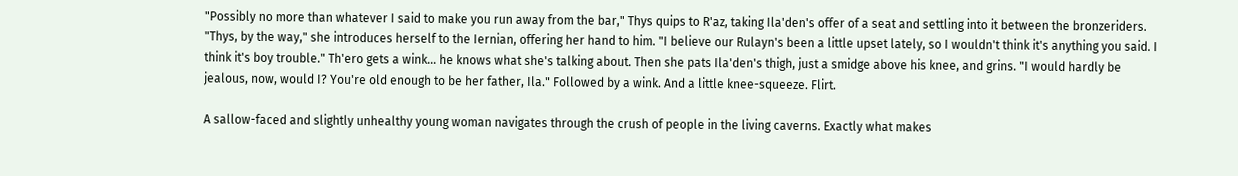"Possibly no more than whatever I said to make you run away from the bar," Thys quips to R'az, taking Ila'den's offer of a seat and settling into it between the bronzeriders. "Thys, by the way," she introduces herself to the Iernian, offering her hand to him. "I believe our Rulayn's been a little upset lately, so I wouldn't think it's anything you said. I think it's boy trouble." Th'ero gets a wink… he knows what she's talking about. Then she pats Ila'den's thigh, just a smidge above his knee, and grins. "I would hardly be jealous, now, would I? You're old enough to be her father, Ila." Followed by a wink. And a little knee-squeeze. Flirt.

A sallow-faced and slightly unhealthy young woman navigates through the crush of people in the living caverns. Exactly what makes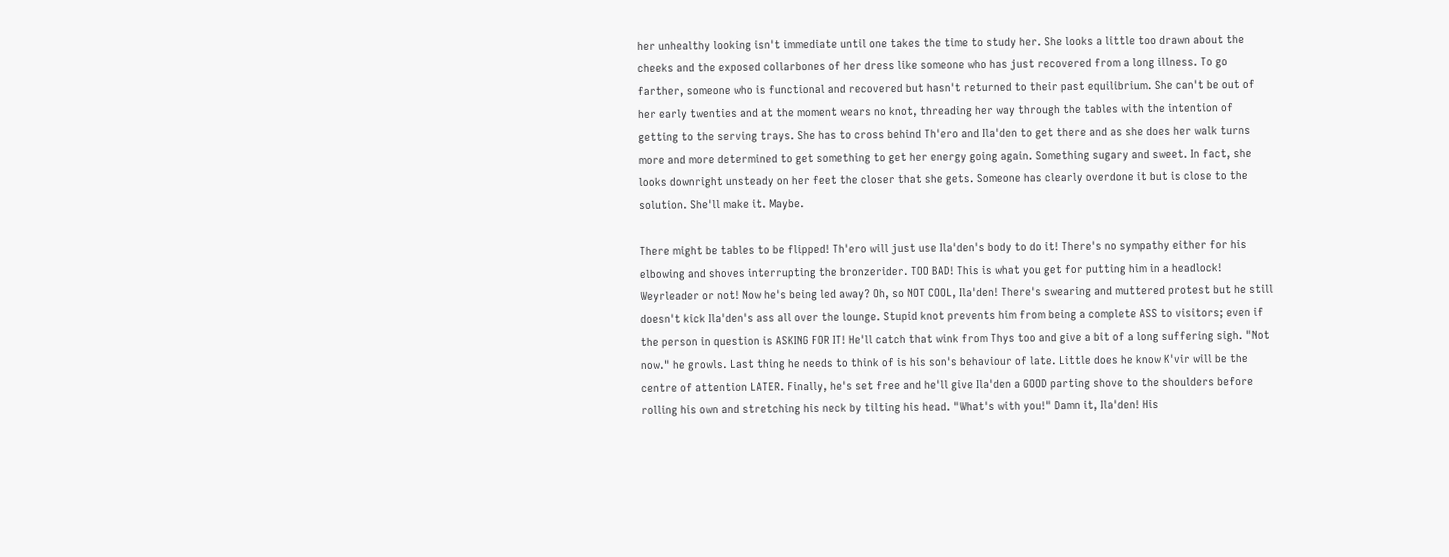her unhealthy looking isn't immediate until one takes the time to study her. She looks a little too drawn about the cheeks and the exposed collarbones of her dress like someone who has just recovered from a long illness. To go farther, someone who is functional and recovered but hasn't returned to their past equilibrium. She can't be out of her early twenties and at the moment wears no knot, threading her way through the tables with the intention of getting to the serving trays. She has to cross behind Th'ero and Ila'den to get there and as she does her walk turns more and more determined to get something to get her energy going again. Something sugary and sweet. In fact, she looks downright unsteady on her feet the closer that she gets. Someone has clearly overdone it but is close to the solution. She'll make it. Maybe.

There might be tables to be flipped! Th'ero will just use Ila'den's body to do it! There's no sympathy either for his elbowing and shoves interrupting the bronzerider. TOO BAD! This is what you get for putting him in a headlock! Weyrleader or not! Now he's being led away? Oh, so NOT COOL, Ila'den! There's swearing and muttered protest but he still doesn't kick Ila'den's ass all over the lounge. Stupid knot prevents him from being a complete ASS to visitors; even if the person in question is ASKING FOR IT! He'll catch that wink from Thys too and give a bit of a long suffering sigh. "Not now." he growls. Last thing he needs to think of is his son's behaviour of late. Little does he know K'vir will be the centre of attention LATER. Finally, he's set free and he'll give Ila'den a GOOD parting shove to the shoulders before rolling his own and stretching his neck by tilting his head. "What's with you!" Damn it, Ila'den! His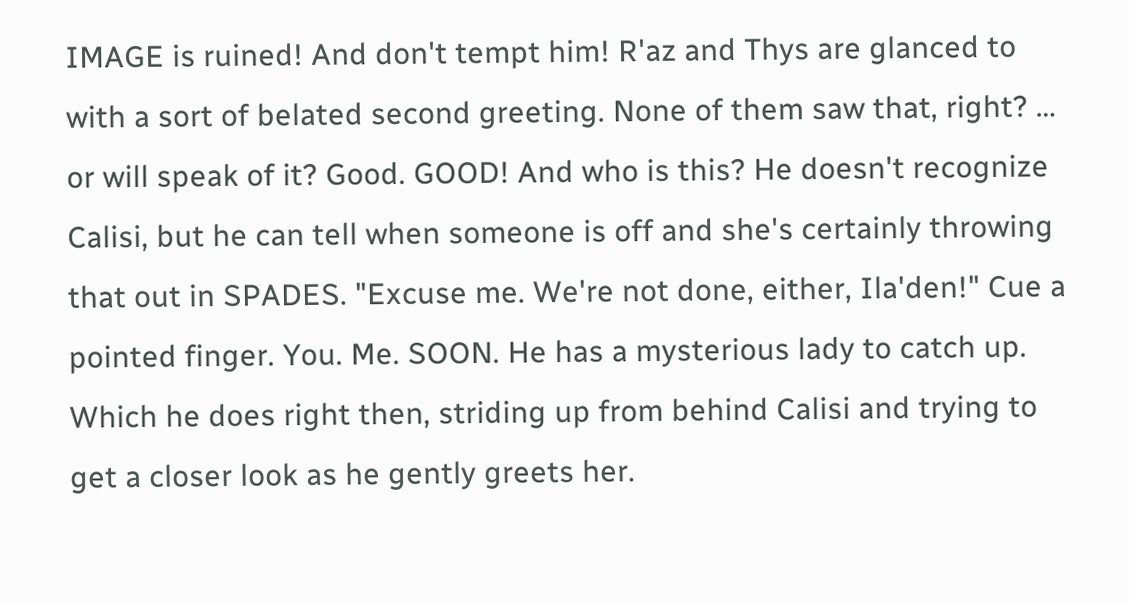IMAGE is ruined! And don't tempt him! R'az and Thys are glanced to with a sort of belated second greeting. None of them saw that, right? … or will speak of it? Good. GOOD! And who is this? He doesn't recognize Calisi, but he can tell when someone is off and she's certainly throwing that out in SPADES. "Excuse me. We're not done, either, Ila'den!" Cue a pointed finger. You. Me. SOON. He has a mysterious lady to catch up. Which he does right then, striding up from behind Calisi and trying to get a closer look as he gently greets her.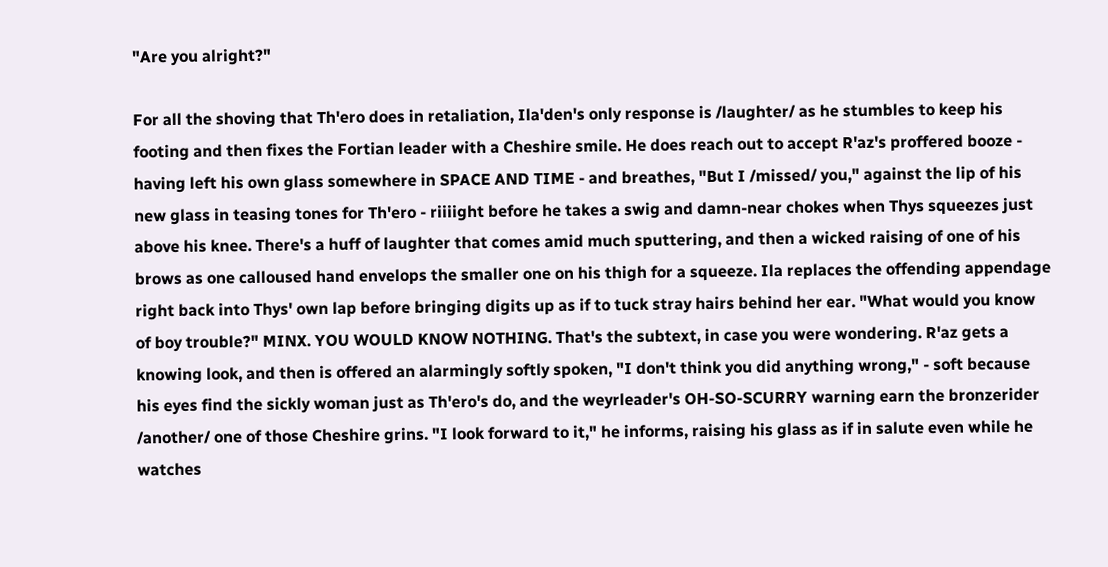"Are you alright?"

For all the shoving that Th'ero does in retaliation, Ila'den's only response is /laughter/ as he stumbles to keep his footing and then fixes the Fortian leader with a Cheshire smile. He does reach out to accept R'az's proffered booze - having left his own glass somewhere in SPACE AND TIME - and breathes, "But I /missed/ you," against the lip of his new glass in teasing tones for Th'ero - riiiight before he takes a swig and damn-near chokes when Thys squeezes just above his knee. There's a huff of laughter that comes amid much sputtering, and then a wicked raising of one of his brows as one calloused hand envelops the smaller one on his thigh for a squeeze. Ila replaces the offending appendage right back into Thys' own lap before bringing digits up as if to tuck stray hairs behind her ear. "What would you know of boy trouble?" MINX. YOU WOULD KNOW NOTHING. That's the subtext, in case you were wondering. R'az gets a knowing look, and then is offered an alarmingly softly spoken, "I don't think you did anything wrong," - soft because his eyes find the sickly woman just as Th'ero's do, and the weyrleader's OH-SO-SCURRY warning earn the bronzerider /another/ one of those Cheshire grins. "I look forward to it," he informs, raising his glass as if in salute even while he watches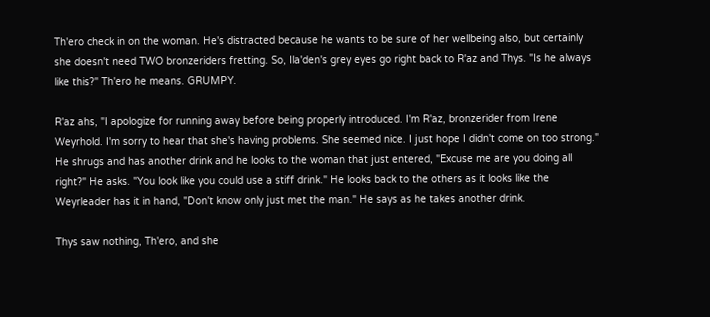Th'ero check in on the woman. He's distracted because he wants to be sure of her wellbeing also, but certainly she doesn't need TWO bronzeriders fretting. So, Ila'den's grey eyes go right back to R'az and Thys. "Is he always like this?" Th'ero he means. GRUMPY.

R'az ahs, "I apologize for running away before being properly introduced. I'm R'az, bronzerider from Irene Weyrhold. I'm sorry to hear that she's having problems. She seemed nice. I just hope I didn't come on too strong." He shrugs and has another drink and he looks to the woman that just entered, "Excuse me are you doing all right?" He asks. "You look like you could use a stiff drink." He looks back to the others as it looks like the Weyrleader has it in hand, "Don't know only just met the man." He says as he takes another drink.

Thys saw nothing, Th'ero, and she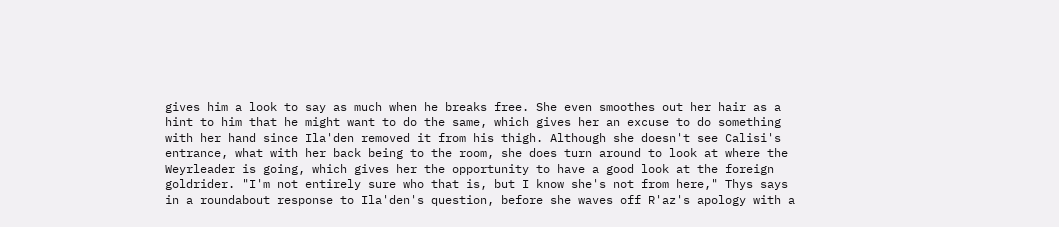gives him a look to say as much when he breaks free. She even smoothes out her hair as a hint to him that he might want to do the same, which gives her an excuse to do something with her hand since Ila'den removed it from his thigh. Although she doesn't see Calisi's entrance, what with her back being to the room, she does turn around to look at where the Weyrleader is going, which gives her the opportunity to have a good look at the foreign goldrider. "I'm not entirely sure who that is, but I know she's not from here," Thys says in a roundabout response to Ila'den's question, before she waves off R'az's apology with a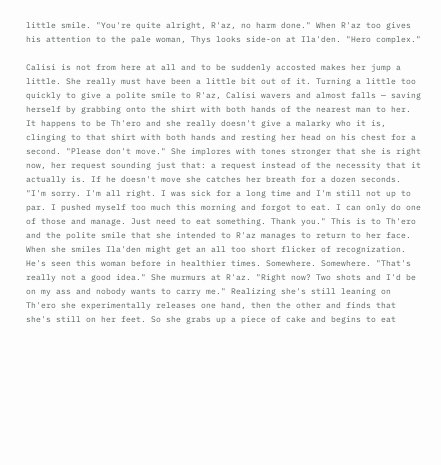little smile. "You're quite alright, R'az, no harm done." When R'az too gives his attention to the pale woman, Thys looks side-on at Ila'den. "Hero complex."

Calisi is not from here at all and to be suddenly accosted makes her jump a little. She really must have been a little bit out of it. Turning a little too quickly to give a polite smile to R'az, Calisi wavers and almost falls — saving herself by grabbing onto the shirt with both hands of the nearest man to her. It happens to be Th'ero and she really doesn't give a malarky who it is, clinging to that shirt with both hands and resting her head on his chest for a second. "Please don't move." She implores with tones stronger that she is right now, her request sounding just that: a request instead of the necessity that it actually is. If he doesn't move she catches her breath for a dozen seconds. "I'm sorry. I'm all right. I was sick for a long time and I'm still not up to par. I pushed myself too much this morning and forgot to eat. I can only do one of those and manage. Just need to eat something. Thank you." This is to Th'ero and the polite smile that she intended to R'az manages to return to her face. When she smiles Ila'den might get an all too short flicker of recognization. He's seen this woman before in healthier times. Somewhere. Somewhere. "That's really not a good idea." She murmurs at R'az. "Right now? Two shots and I'd be on my ass and nobody wants to carry me." Realizing she's still leaning on Th'ero she experimentally releases one hand, then the other and finds that she's still on her feet. So she grabs up a piece of cake and begins to eat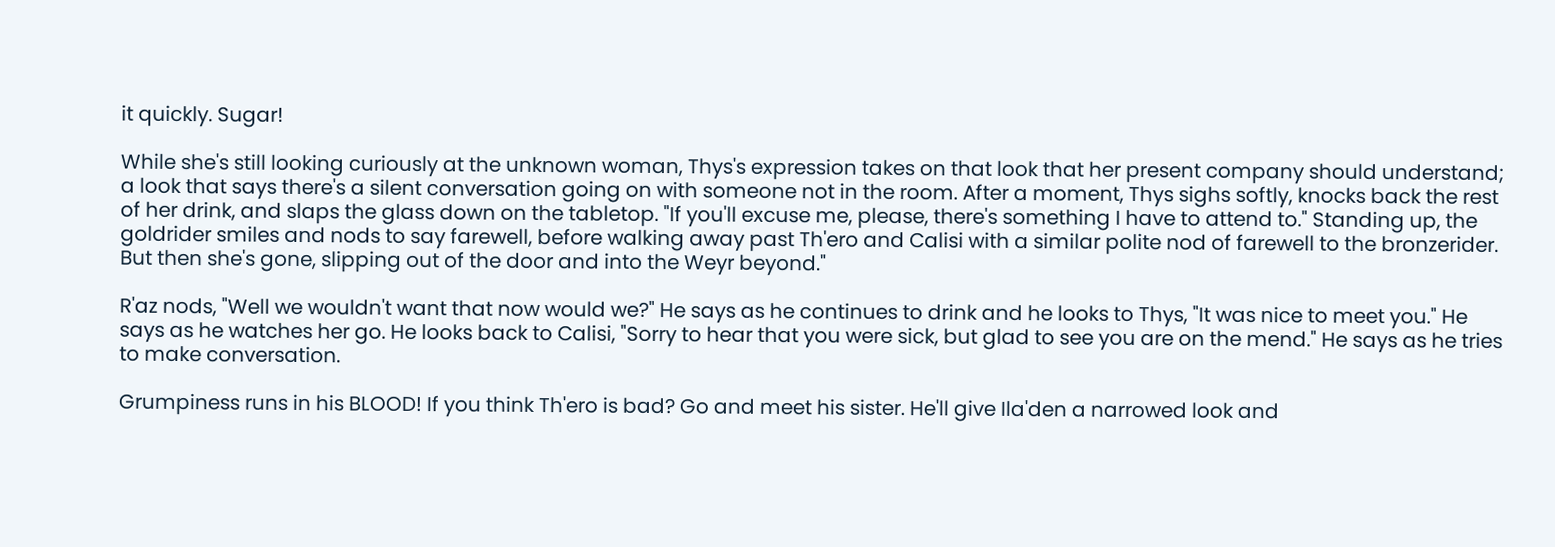it quickly. Sugar!

While she's still looking curiously at the unknown woman, Thys's expression takes on that look that her present company should understand; a look that says there's a silent conversation going on with someone not in the room. After a moment, Thys sighs softly, knocks back the rest of her drink, and slaps the glass down on the tabletop. "If you'll excuse me, please, there's something I have to attend to." Standing up, the goldrider smiles and nods to say farewell, before walking away past Th'ero and Calisi with a similar polite nod of farewell to the bronzerider. But then she's gone, slipping out of the door and into the Weyr beyond."

R'az nods, "Well we wouldn't want that now would we?" He says as he continues to drink and he looks to Thys, "It was nice to meet you." He says as he watches her go. He looks back to Calisi, "Sorry to hear that you were sick, but glad to see you are on the mend." He says as he tries to make conversation.

Grumpiness runs in his BLOOD! If you think Th'ero is bad? Go and meet his sister. He'll give Ila'den a narrowed look and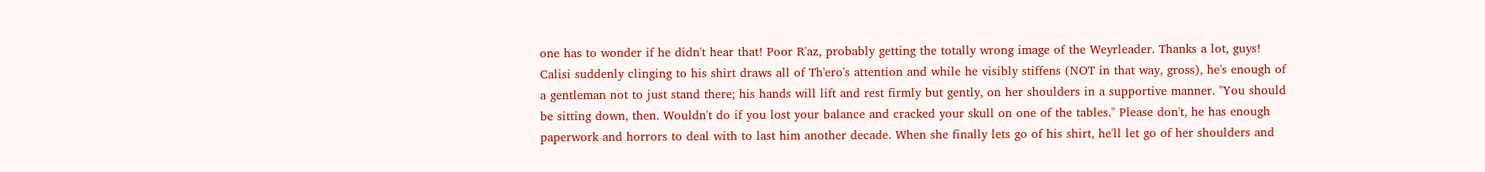one has to wonder if he didn't hear that! Poor R'az, probably getting the totally wrong image of the Weyrleader. Thanks a lot, guys! Calisi suddenly clinging to his shirt draws all of Th'ero's attention and while he visibly stiffens (NOT in that way, gross), he's enough of a gentleman not to just stand there; his hands will lift and rest firmly but gently, on her shoulders in a supportive manner. "You should be sitting down, then. Wouldn't do if you lost your balance and cracked your skull on one of the tables." Please don't, he has enough paperwork and horrors to deal with to last him another decade. When she finally lets go of his shirt, he'll let go of her shoulders and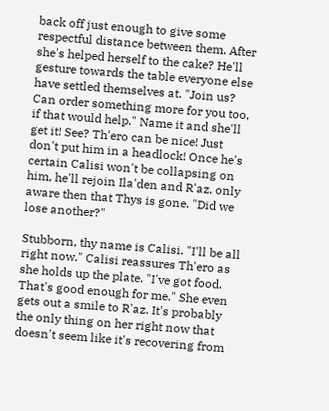back off just enough to give some respectful distance between them. After she's helped herself to the cake? He'll gesture towards the table everyone else have settled themselves at. "Join us? Can order something more for you too, if that would help." Name it and she'll get it! See? Th'ero can be nice! Just don't put him in a headlock! Once he's certain Calisi won't be collapsing on him, he'll rejoin Ila'den and R'az, only aware then that Thys is gone. "Did we lose another?"

Stubborn, thy name is Calisi. "I'll be all right now." Calisi reassures Th'ero as she holds up the plate. "I've got food. That's good enough for me." She even gets out a smile to R'az. It's probably the only thing on her right now that doesn't seem like it's recovering from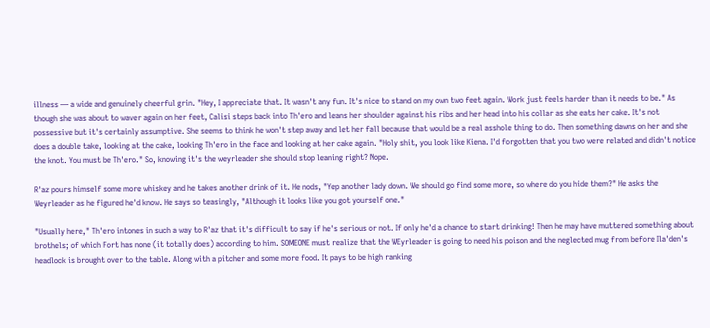illness — a wide and genuinely cheerful grin. "Hey, I appreciate that. It wasn't any fun. It's nice to stand on my own two feet again. Work just feels harder than it needs to be." As though she was about to waver again on her feet, Calisi steps back into Th'ero and leans her shoulder against his ribs and her head into his collar as she eats her cake. It's not possessive but it's certainly assumptive. She seems to think he won't step away and let her fall because that would be a real asshole thing to do. Then something dawns on her and she does a double take, looking at the cake, looking Th'ero in the face and looking at her cake again. "Holy shit, you look like Kiena. I'd forgotten that you two were related and didn't notice the knot. You must be Th'ero." So, knowing it's the weyrleader she should stop leaning right? Nope.

R'az pours himself some more whiskey and he takes another drink of it. He nods, "Yep another lady down. We should go find some more, so where do you hide them?" He asks the Weyrleader as he figured he'd know. He says so teasingly, "Although it looks like you got yourself one."

"Usually here," Th'ero intones in such a way to R'az that it's difficult to say if he's serious or not. If only he'd a chance to start drinking! Then he may have muttered something about brothels; of which Fort has none (it totally does) according to him. SOMEONE must realize that the WEyrleader is going to need his poison and the neglected mug from before Ila'den's headlock is brought over to the table. Along with a pitcher and some more food. It pays to be high ranking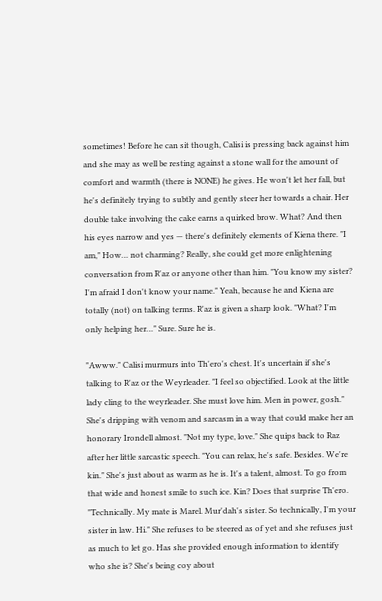sometimes! Before he can sit though, Calisi is pressing back against him and she may as well be resting against a stone wall for the amount of comfort and warmth (there is NONE) he gives. He won't let her fall, but he's definitely trying to subtly and gently steer her towards a chair. Her double take involving the cake earns a quirked brow. What? And then his eyes narrow and yes — there's definitely elements of Kiena there. "I am," How… not charming? Really, she could get more enlightening conversation from R'az or anyone other than him. "You know my sister? I'm afraid I don't know your name." Yeah, because he and Kiena are totally (not) on talking terms. R'az is given a sharp look. "What? I'm only helping her…" Sure. Sure he is.

"Awww." Calisi murmurs into Th'ero's chest. It's uncertain if she's talking to R'az or the Weyrleader. "I feel so objectified. Look at the little lady cling to the weyrleader. She must love him. Men in power, gosh." She's dripping with venom and sarcasm in a way that could make her an honorary Irondell almost. "Not my type, love." She quips back to Raz after her little sarcastic speech. "You can relax, he's safe. Besides. We're kin." She's just about as warm as he is. It's a talent, almost. To go from that wide and honest smile to such ice. Kin? Does that surprise Th'ero. "Technically. My mate is Marel. Mur'dah's sister. So technically, I'm your sister in law. Hi." She refuses to be steered as of yet and she refuses just as much to let go. Has she provided enough information to identify who she is? She's being coy about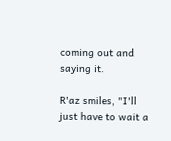coming out and saying it.

R'az smiles, "I'll just have to wait a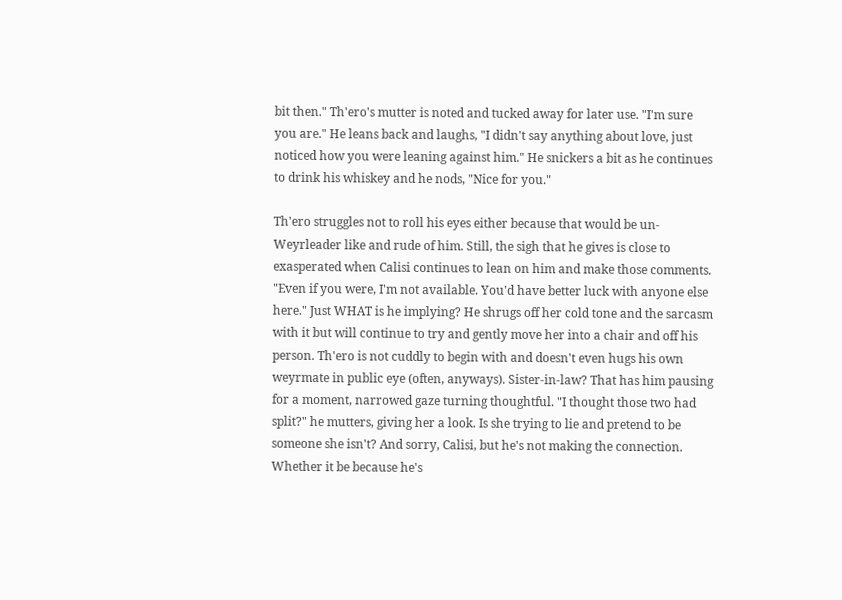bit then." Th'ero's mutter is noted and tucked away for later use. "I'm sure you are." He leans back and laughs, "I didn't say anything about love, just noticed how you were leaning against him." He snickers a bit as he continues to drink his whiskey and he nods, "Nice for you."

Th'ero struggles not to roll his eyes either because that would be un-Weyrleader like and rude of him. Still, the sigh that he gives is close to exasperated when Calisi continues to lean on him and make those comments. "Even if you were, I'm not available. You'd have better luck with anyone else here." Just WHAT is he implying? He shrugs off her cold tone and the sarcasm with it but will continue to try and gently move her into a chair and off his person. Th'ero is not cuddly to begin with and doesn't even hugs his own weyrmate in public eye (often, anyways). Sister-in-law? That has him pausing for a moment, narrowed gaze turning thoughtful. "I thought those two had split?" he mutters, giving her a look. Is she trying to lie and pretend to be someone she isn't? And sorry, Calisi, but he's not making the connection. Whether it be because he's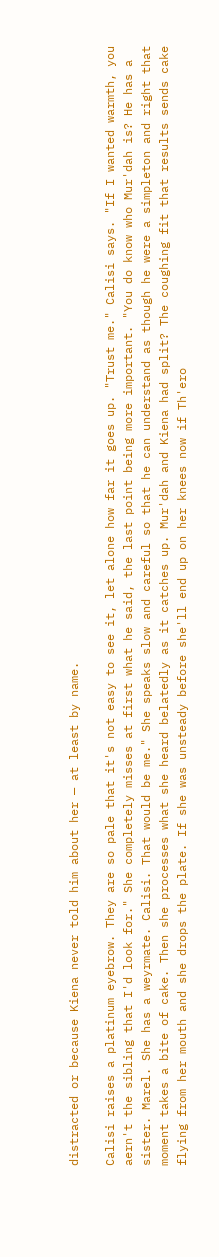distracted or because Kiena never told him about her — at least by name.

Calisi raises a platinum eyebrow. They are so pale that it's not easy to see it, let alone how far it goes up. "Trust me." Calisi says. "If I wanted warmth, you aern't the sibling that I'd look for." She completely misses at first what he said, the last point being more important. "You do know who Mur'dah is? He has a sister. Marel. She has a weyrmate. Calisi. That would be me." She speaks slow and careful so that he can understand as though he were a simpleton and right that moment takes a bite of cake. Then she processes what she heard belatedly as it catches up. Mur'dah and Kiena had split? The coughing fit that results sends cake flying from her mouth and she drops the plate. If she was unsteady before she'll end up on her knees now if Th'ero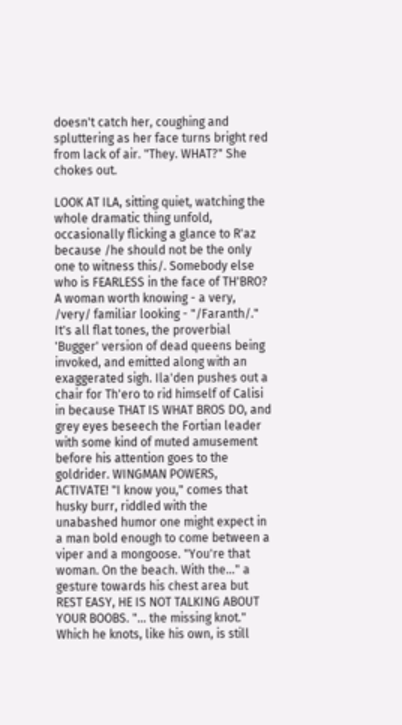doesn't catch her, coughing and spluttering as her face turns bright red from lack of air. "They. WHAT?" She chokes out.

LOOK AT ILA, sitting quiet, watching the whole dramatic thing unfold, occasionally flicking a glance to R'az because /he should not be the only one to witness this/. Somebody else who is FEARLESS in the face of TH'BRO? A woman worth knowing - a very, /very/ familiar looking - "/Faranth/." It's all flat tones, the proverbial 'Bugger' version of dead queens being invoked, and emitted along with an exaggerated sigh. Ila'den pushes out a chair for Th'ero to rid himself of Calisi in because THAT IS WHAT BROS DO, and grey eyes beseech the Fortian leader with some kind of muted amusement before his attention goes to the goldrider. WINGMAN POWERS, ACTIVATE! "I know you," comes that husky burr, riddled with the unabashed humor one might expect in a man bold enough to come between a viper and a mongoose. "You're that woman. On the beach. With the…" a gesture towards his chest area but REST EASY, HE IS NOT TALKING ABOUT YOUR BOOBS. "… the missing knot." Which he knots, like his own, is still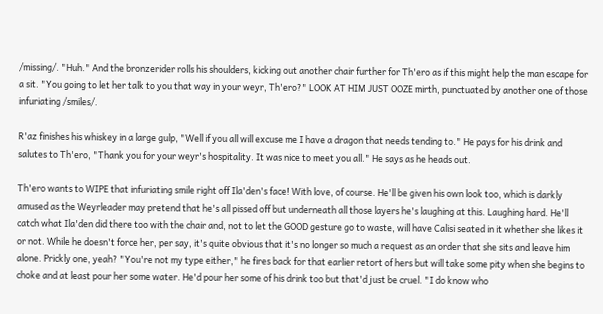/missing/. "Huh." And the bronzerider rolls his shoulders, kicking out another chair further for Th'ero as if this might help the man escape for a sit. "You going to let her talk to you that way in your weyr, Th'ero?" LOOK AT HIM JUST OOZE mirth, punctuated by another one of those infuriating /smiles/.

R'az finishes his whiskey in a large gulp, "Well if you all will excuse me I have a dragon that needs tending to." He pays for his drink and salutes to Th'ero, "Thank you for your weyr's hospitality. It was nice to meet you all." He says as he heads out.

Th'ero wants to WIPE that infuriating smile right off Ila'den's face! With love, of course. He'll be given his own look too, which is darkly amused as the Weyrleader may pretend that he's all pissed off but underneath all those layers he's laughing at this. Laughing hard. He'll catch what Ila'den did there too with the chair and, not to let the GOOD gesture go to waste, will have Calisi seated in it whether she likes it or not. While he doesn't force her, per say, it's quite obvious that it's no longer so much a request as an order that she sits and leave him alone. Prickly one, yeah? "You're not my type either," he fires back for that earlier retort of hers but will take some pity when she begins to choke and at least pour her some water. He'd pour her some of his drink too but that'd just be cruel. "I do know who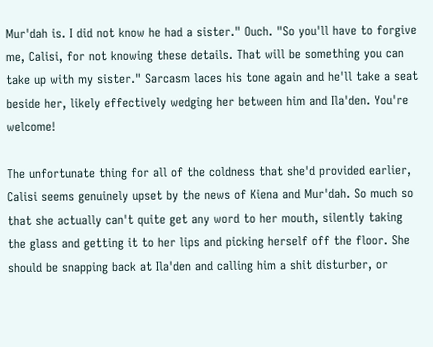Mur'dah is. I did not know he had a sister." Ouch. "So you'll have to forgive me, Calisi, for not knowing these details. That will be something you can take up with my sister." Sarcasm laces his tone again and he'll take a seat beside her, likely effectively wedging her between him and Ila'den. You're welcome!

The unfortunate thing for all of the coldness that she'd provided earlier, Calisi seems genuinely upset by the news of Kiena and Mur'dah. So much so that she actually can't quite get any word to her mouth, silently taking the glass and getting it to her lips and picking herself off the floor. She should be snapping back at Ila'den and calling him a shit disturber, or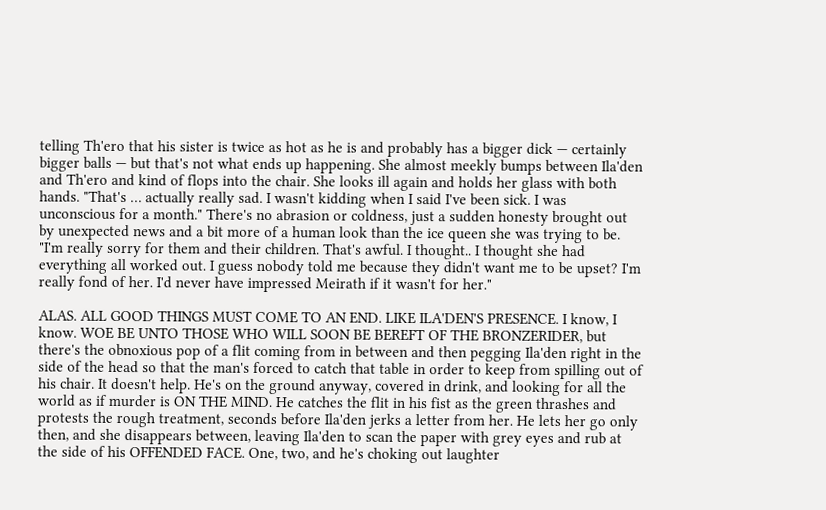telling Th'ero that his sister is twice as hot as he is and probably has a bigger dick — certainly bigger balls — but that's not what ends up happening. She almost meekly bumps between Ila'den and Th'ero and kind of flops into the chair. She looks ill again and holds her glass with both hands. "That's … actually really sad. I wasn't kidding when I said I've been sick. I was unconscious for a month." There's no abrasion or coldness, just a sudden honesty brought out by unexpected news and a bit more of a human look than the ice queen she was trying to be. "I'm really sorry for them and their children. That's awful. I thought.. I thought she had everything all worked out. I guess nobody told me because they didn't want me to be upset? I'm really fond of her. I'd never have impressed Meirath if it wasn't for her."

ALAS. ALL GOOD THINGS MUST COME TO AN END. LIKE ILA'DEN'S PRESENCE. I know, I know. WOE BE UNTO THOSE WHO WILL SOON BE BEREFT OF THE BRONZERIDER, but there's the obnoxious pop of a flit coming from in between and then pegging Ila'den right in the side of the head so that the man's forced to catch that table in order to keep from spilling out of his chair. It doesn't help. He's on the ground anyway, covered in drink, and looking for all the world as if murder is ON THE MIND. He catches the flit in his fist as the green thrashes and protests the rough treatment, seconds before Ila'den jerks a letter from her. He lets her go only then, and she disappears between, leaving Ila'den to scan the paper with grey eyes and rub at the side of his OFFENDED FACE. One, two, and he's choking out laughter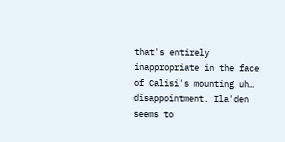that's entirely inappropriate in the face of Calisi's mounting uh… disappointment. Ila'den seems to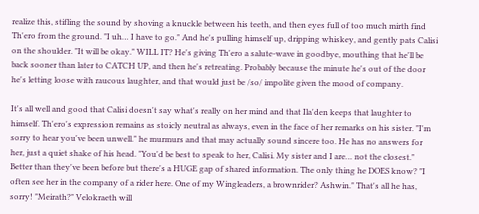realize this, stifling the sound by shoving a knuckle between his teeth, and then eyes full of too much mirth find Th'ero from the ground. "I uh… I have to go." And he's pulling himself up, dripping whiskey, and gently pats Calisi on the shoulder. "It will be okay." WILL IT? He's giving Th'ero a salute-wave in goodbye, mouthing that he'll be back sooner than later to CATCH UP, and then he's retreating. Probably because the minute he's out of the door he's letting loose with raucous laughter, and that would just be /so/ impolite given the mood of company.

It's all well and good that Calisi doesn't say what's really on her mind and that Ila'den keeps that laughter to himself. Th'ero's expression remains as stoicly neutral as always, even in the face of her remarks on his sister. "I'm sorry to hear you've been unwell." he murmurs and that may actually sound sincere too. He has no answers for her, just a quiet shake of his head. "You'd be best to speak to her, Calisi. My sister and I are… not the closest." Better than they've been before but there's a HUGE gap of shared information. The only thing he DOES know? "I often see her in the company of a rider here. One of my Wingleaders, a brownrider? Ashwin." That's all he has, sorry! "Meirath?" Velokraeth will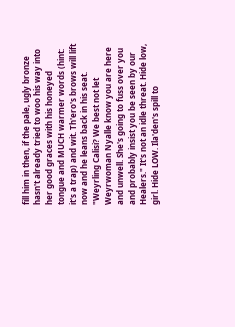fill him in then, if the pale, ugly bronze hasn't already tried to woo his way into her good graces with his honeyed tongue and MUCH warmer words (hint: it's a trap) and wit. Th'ero's brows will lift now and he leans back in his seat. "Weyrling Calisi? We best not let Weyrwoman Nyalle know you are here and unwell. She's going to fuss over you and probably insist you be seen by our Healers." It's not an idle threat. Hide low, girl. Hide LOW. Ila'den's spill to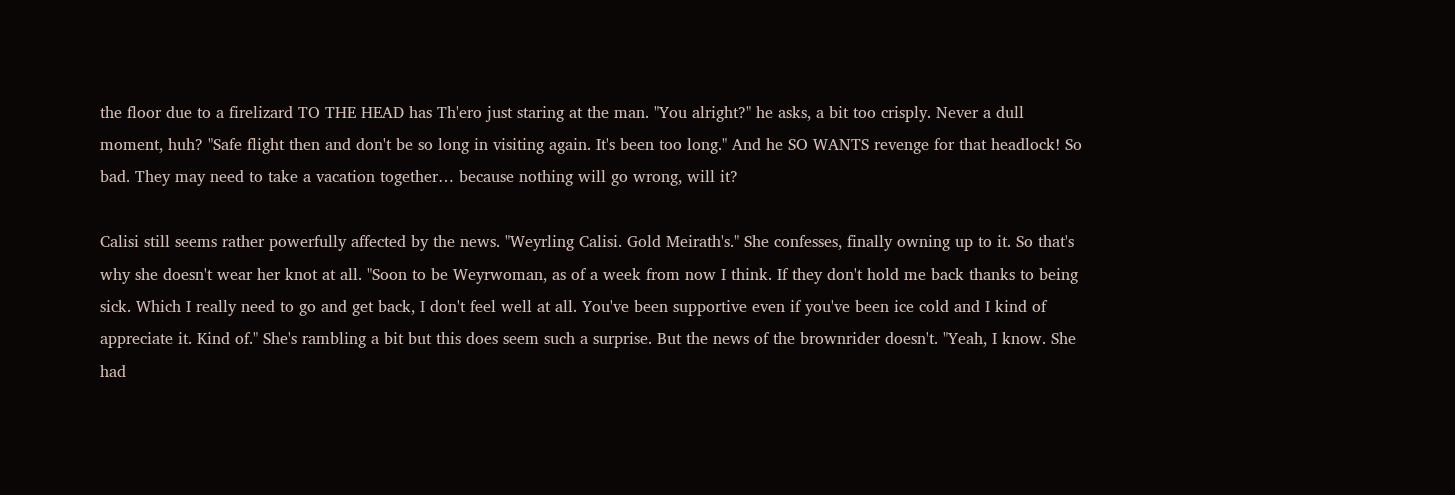the floor due to a firelizard TO THE HEAD has Th'ero just staring at the man. "You alright?" he asks, a bit too crisply. Never a dull moment, huh? "Safe flight then and don't be so long in visiting again. It's been too long." And he SO WANTS revenge for that headlock! So bad. They may need to take a vacation together… because nothing will go wrong, will it?

Calisi still seems rather powerfully affected by the news. "Weyrling Calisi. Gold Meirath's." She confesses, finally owning up to it. So that's why she doesn't wear her knot at all. "Soon to be Weyrwoman, as of a week from now I think. If they don't hold me back thanks to being sick. Which I really need to go and get back, I don't feel well at all. You've been supportive even if you've been ice cold and I kind of appreciate it. Kind of." She's rambling a bit but this does seem such a surprise. But the news of the brownrider doesn't. "Yeah, I know. She had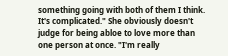something going with both of them I think. It's complicated." She obviously doesn't judge for being abloe to love more than one person at once. "I'm really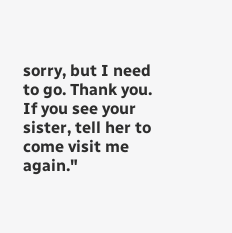sorry, but I need to go. Thank you. If you see your sister, tell her to come visit me again."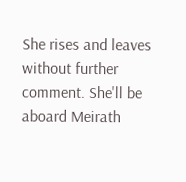She rises and leaves without further comment. She'll be aboard Meirath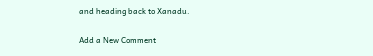and heading back to Xanadu.

Add a New Comment